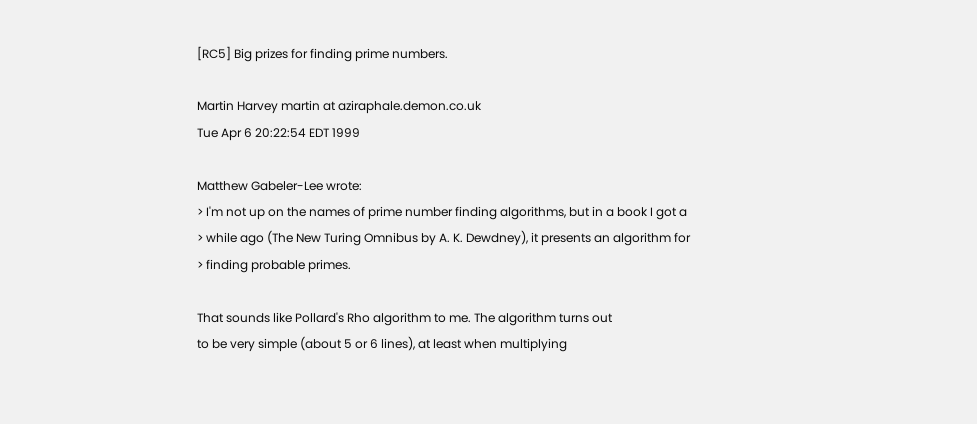[RC5] Big prizes for finding prime numbers.

Martin Harvey martin at aziraphale.demon.co.uk
Tue Apr 6 20:22:54 EDT 1999

Matthew Gabeler-Lee wrote:
> I'm not up on the names of prime number finding algorithms, but in a book I got a
> while ago (The New Turing Omnibus by A. K. Dewdney), it presents an algorithm for
> finding probable primes.

That sounds like Pollard's Rho algorithm to me. The algorithm turns out
to be very simple (about 5 or 6 lines), at least when multiplying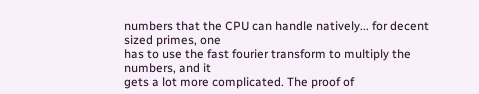numbers that the CPU can handle natively... for decent sized primes, one
has to use the fast fourier transform to multiply the numbers, and it
gets a lot more complicated. The proof of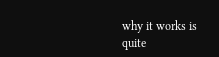why it works is quite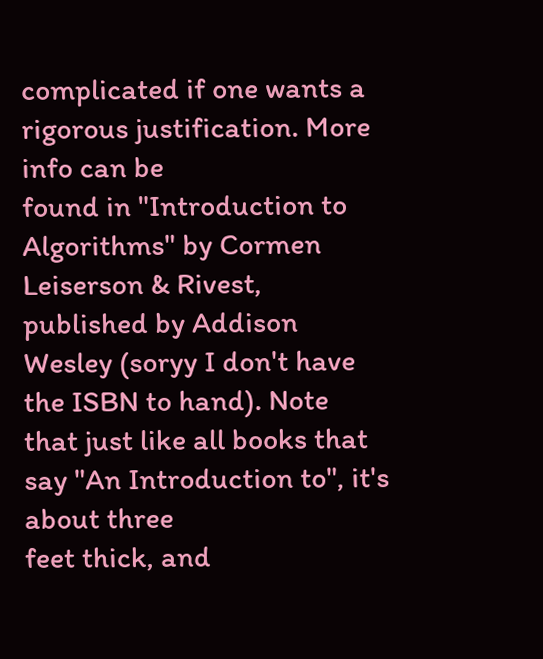complicated if one wants a rigorous justification. More info can be
found in "Introduction to Algorithms" by Cormen Leiserson & Rivest,
published by Addison Wesley (soryy I don't have the ISBN to hand). Note
that just like all books that say "An Introduction to", it's about three
feet thick, and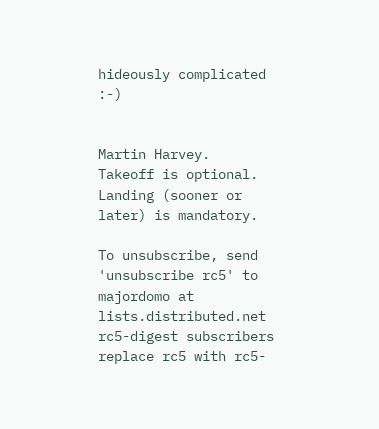hideously complicated :-)


Martin Harvey.
Takeoff is optional.
Landing (sooner or later) is mandatory.

To unsubscribe, send 'unsubscribe rc5' to majordomo at lists.distributed.net
rc5-digest subscribers replace rc5 with rc5-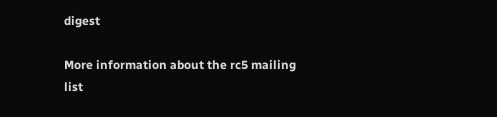digest

More information about the rc5 mailing list